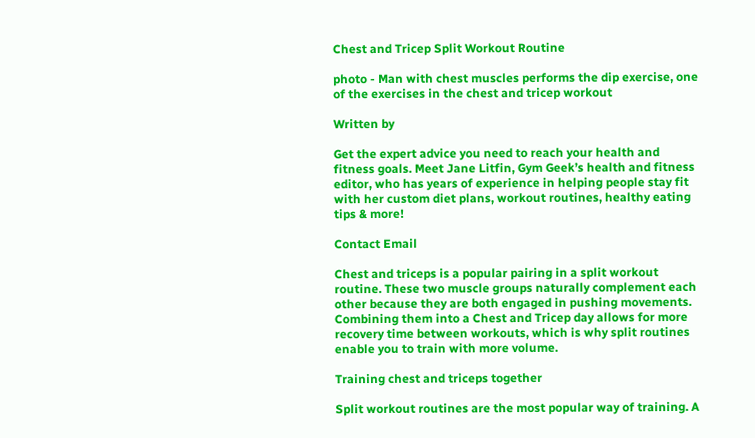Chest and Tricep Split Workout Routine

photo - Man with chest muscles performs the dip exercise, one of the exercises in the chest and tricep workout

Written by

Get the expert advice you need to reach your health and fitness goals. Meet Jane Litfin, Gym Geek’s health and fitness editor, who has years of experience in helping people stay fit with her custom diet plans, workout routines, healthy eating tips & more!

Contact Email

Chest and triceps is a popular pairing in a split workout routine. These two muscle groups naturally complement each other because they are both engaged in pushing movements. Combining them into a Chest and Tricep day allows for more recovery time between workouts, which is why split routines enable you to train with more volume.

Training chest and triceps together

Split workout routines are the most popular way of training. A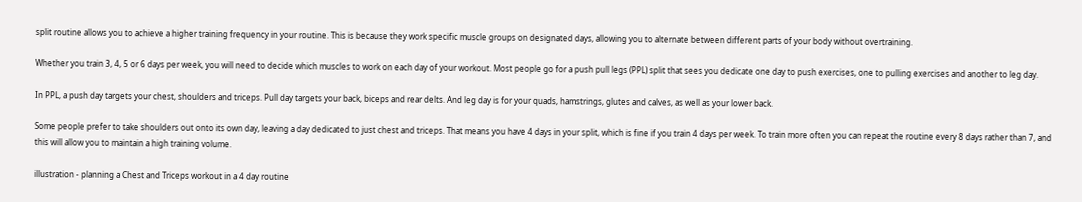split routine allows you to achieve a higher training frequency in your routine. This is because they work specific muscle groups on designated days, allowing you to alternate between different parts of your body without overtraining.

Whether you train 3, 4, 5 or 6 days per week, you will need to decide which muscles to work on each day of your workout. Most people go for a push pull legs (PPL) split that sees you dedicate one day to push exercises, one to pulling exercises and another to leg day.

In PPL, a push day targets your chest, shoulders and triceps. Pull day targets your back, biceps and rear delts. And leg day is for your quads, hamstrings, glutes and calves, as well as your lower back.

Some people prefer to take shoulders out onto its own day, leaving a day dedicated to just chest and triceps. That means you have 4 days in your split, which is fine if you train 4 days per week. To train more often you can repeat the routine every 8 days rather than 7, and this will allow you to maintain a high training volume.

illustration - planning a Chest and Triceps workout in a 4 day routine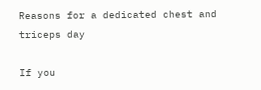Reasons for a dedicated chest and triceps day

If you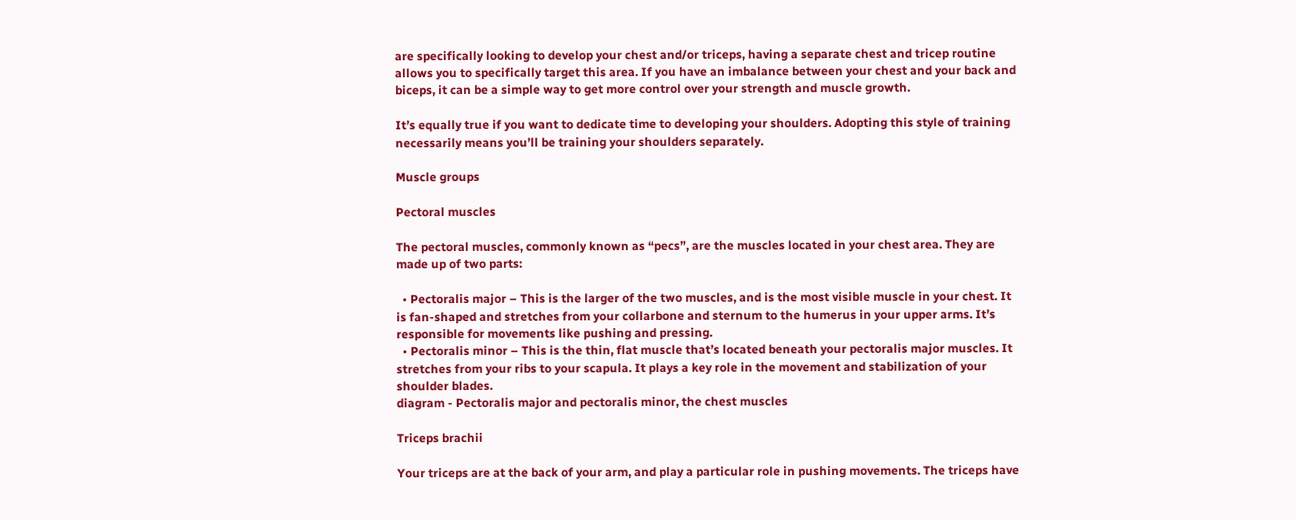are specifically looking to develop your chest and/or triceps, having a separate chest and tricep routine allows you to specifically target this area. If you have an imbalance between your chest and your back and biceps, it can be a simple way to get more control over your strength and muscle growth.

It’s equally true if you want to dedicate time to developing your shoulders. Adopting this style of training necessarily means you’ll be training your shoulders separately.

Muscle groups

Pectoral muscles

The pectoral muscles, commonly known as “pecs”, are the muscles located in your chest area. They are made up of two parts:

  • Pectoralis major – This is the larger of the two muscles, and is the most visible muscle in your chest. It is fan-shaped and stretches from your collarbone and sternum to the humerus in your upper arms. It’s responsible for movements like pushing and pressing.
  • Pectoralis minor – This is the thin, flat muscle that’s located beneath your pectoralis major muscles. It stretches from your ribs to your scapula. It plays a key role in the movement and stabilization of your shoulder blades.
diagram - Pectoralis major and pectoralis minor, the chest muscles

Triceps brachii

Your triceps are at the back of your arm, and play a particular role in pushing movements. The triceps have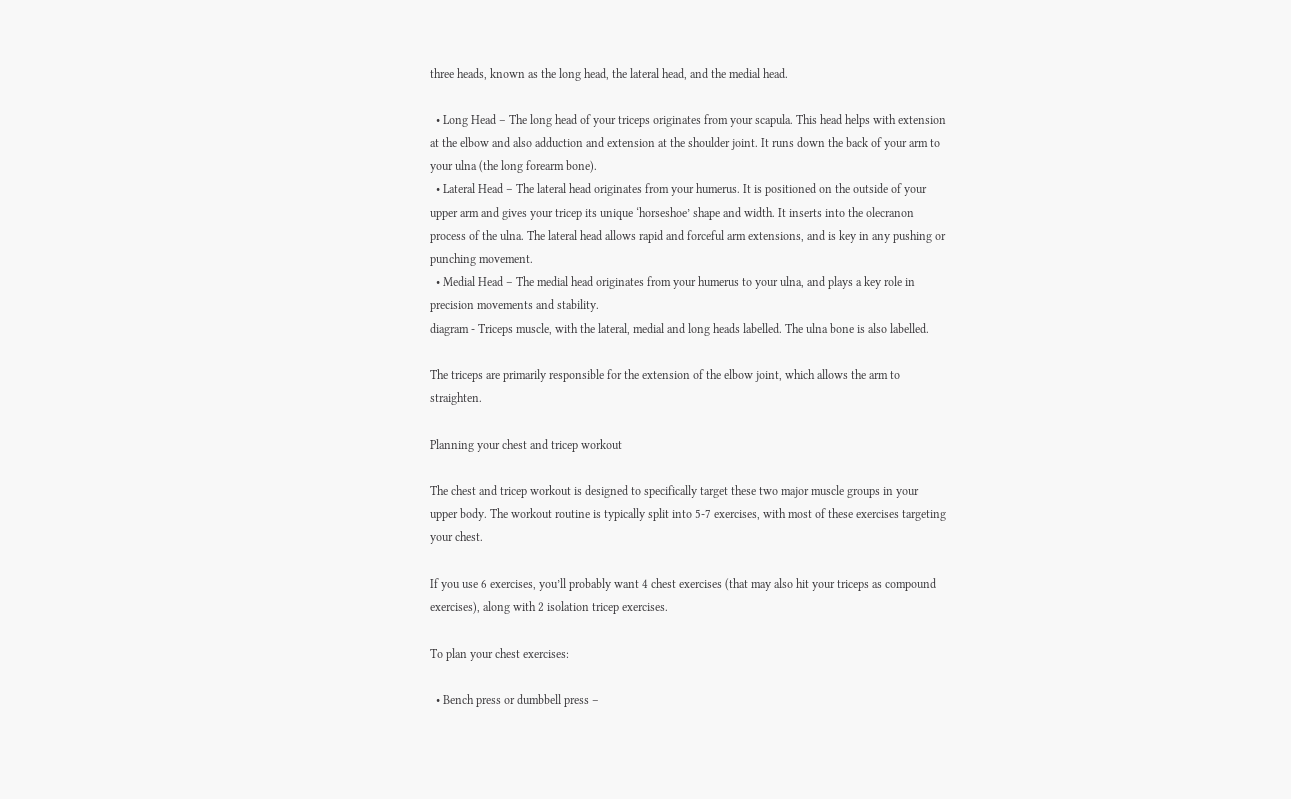three heads, known as the long head, the lateral head, and the medial head.

  • Long Head – The long head of your triceps originates from your scapula. This head helps with extension at the elbow and also adduction and extension at the shoulder joint. It runs down the back of your arm to your ulna (the long forearm bone).
  • Lateral Head – The lateral head originates from your humerus. It is positioned on the outside of your upper arm and gives your tricep its unique ‘horseshoe’ shape and width. It inserts into the olecranon process of the ulna. The lateral head allows rapid and forceful arm extensions, and is key in any pushing or punching movement.
  • Medial Head – The medial head originates from your humerus to your ulna, and plays a key role in precision movements and stability.
diagram - Triceps muscle, with the lateral, medial and long heads labelled. The ulna bone is also labelled.

The triceps are primarily responsible for the extension of the elbow joint, which allows the arm to straighten.

Planning your chest and tricep workout

The chest and tricep workout is designed to specifically target these two major muscle groups in your upper body. The workout routine is typically split into 5-7 exercises, with most of these exercises targeting your chest.

If you use 6 exercises, you’ll probably want 4 chest exercises (that may also hit your triceps as compound exercises), along with 2 isolation tricep exercises.

To plan your chest exercises:

  • Bench press or dumbbell press –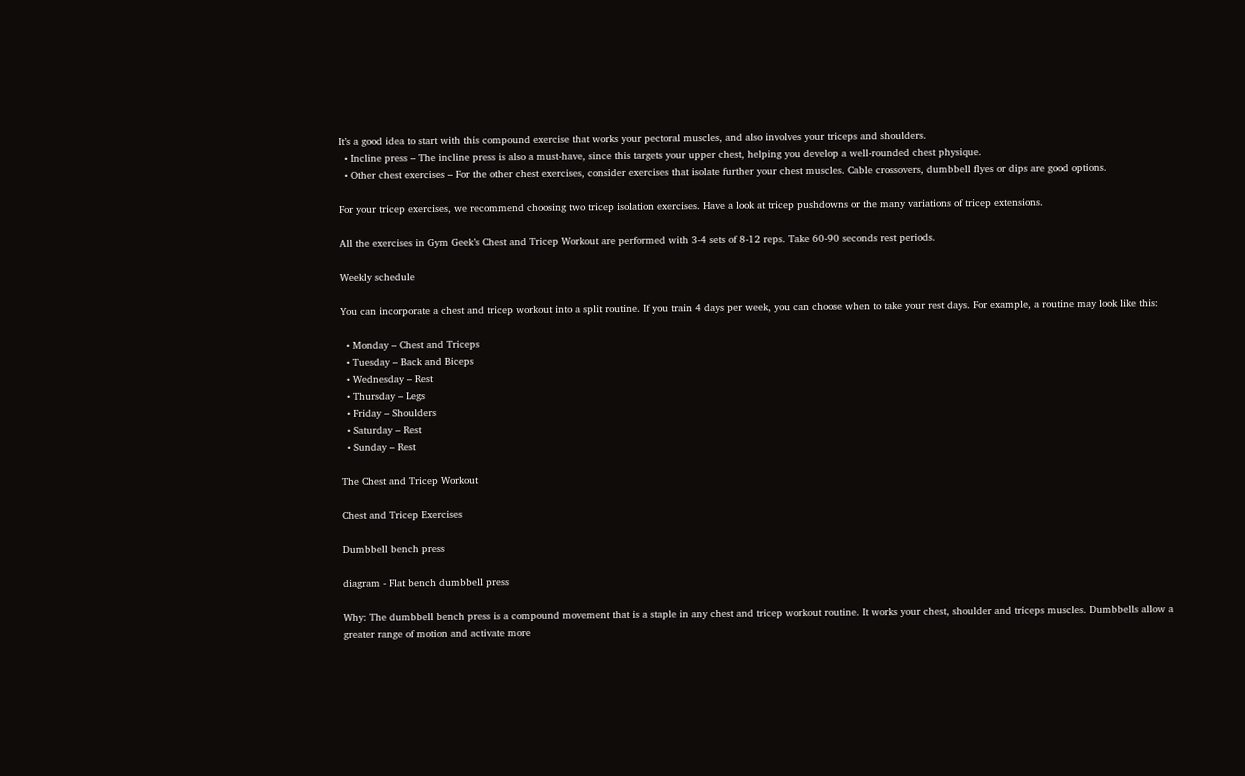It’s a good idea to start with this compound exercise that works your pectoral muscles, and also involves your triceps and shoulders.
  • Incline press – The incline press is also a must-have, since this targets your upper chest, helping you develop a well-rounded chest physique.
  • Other chest exercises – For the other chest exercises, consider exercises that isolate further your chest muscles. Cable crossovers, dumbbell flyes or dips are good options.

For your tricep exercises, we recommend choosing two tricep isolation exercises. Have a look at tricep pushdowns or the many variations of tricep extensions.

All the exercises in Gym Geek’s Chest and Tricep Workout are performed with 3-4 sets of 8-12 reps. Take 60-90 seconds rest periods.

Weekly schedule

You can incorporate a chest and tricep workout into a split routine. If you train 4 days per week, you can choose when to take your rest days. For example, a routine may look like this:

  • Monday – Chest and Triceps
  • Tuesday – Back and Biceps
  • Wednesday – Rest
  • Thursday – Legs
  • Friday – Shoulders
  • Saturday – Rest
  • Sunday – Rest

The Chest and Tricep Workout

Chest and Tricep Exercises

Dumbbell bench press

diagram - Flat bench dumbbell press

Why: The dumbbell bench press is a compound movement that is a staple in any chest and tricep workout routine. It works your chest, shoulder and triceps muscles. Dumbbells allow a greater range of motion and activate more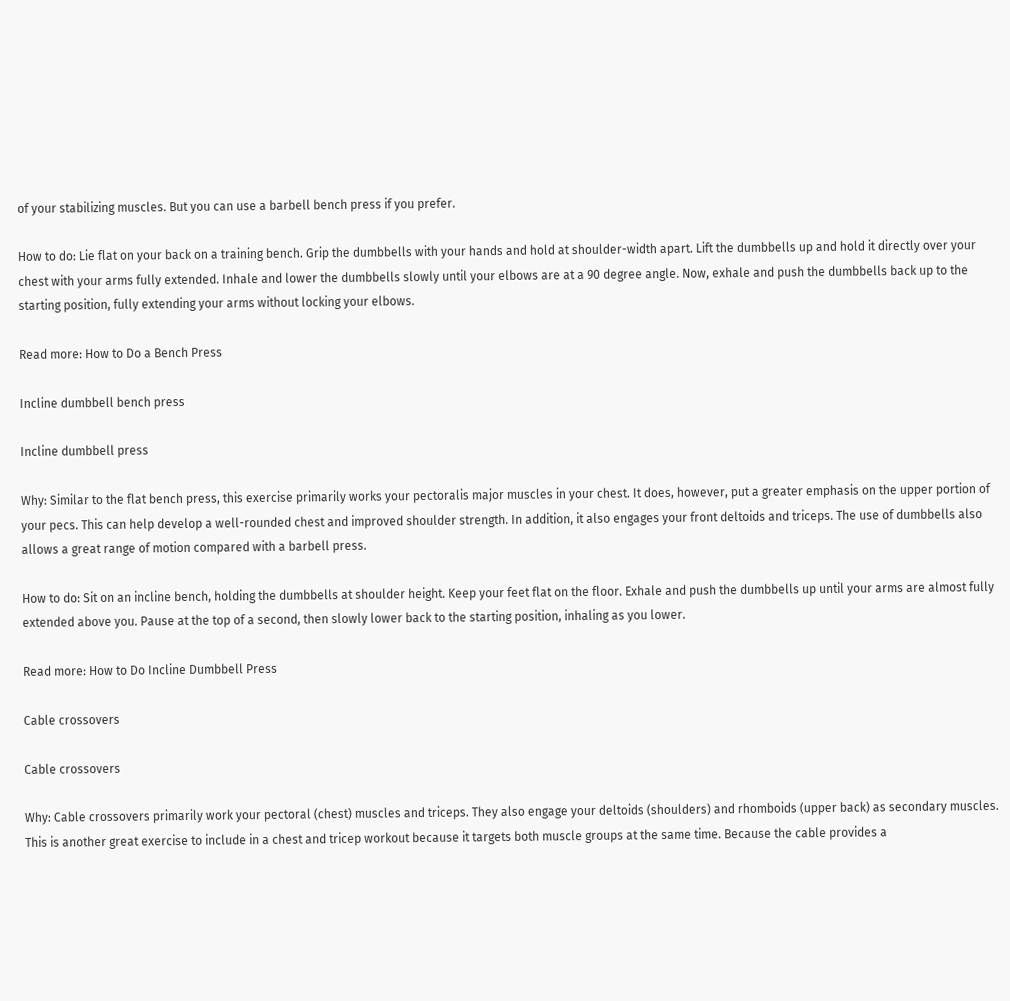of your stabilizing muscles. But you can use a barbell bench press if you prefer.

How to do: Lie flat on your back on a training bench. Grip the dumbbells with your hands and hold at shoulder-width apart. Lift the dumbbells up and hold it directly over your chest with your arms fully extended. Inhale and lower the dumbbells slowly until your elbows are at a 90 degree angle. Now, exhale and push the dumbbells back up to the starting position, fully extending your arms without locking your elbows.

Read more: How to Do a Bench Press

Incline dumbbell bench press

Incline dumbbell press

Why: Similar to the flat bench press, this exercise primarily works your pectoralis major muscles in your chest. It does, however, put a greater emphasis on the upper portion of your pecs. This can help develop a well-rounded chest and improved shoulder strength. In addition, it also engages your front deltoids and triceps. The use of dumbbells also allows a great range of motion compared with a barbell press.

How to do: Sit on an incline bench, holding the dumbbells at shoulder height. Keep your feet flat on the floor. Exhale and push the dumbbells up until your arms are almost fully extended above you. Pause at the top of a second, then slowly lower back to the starting position, inhaling as you lower.

Read more: How to Do Incline Dumbbell Press

Cable crossovers

Cable crossovers

Why: Cable crossovers primarily work your pectoral (chest) muscles and triceps. They also engage your deltoids (shoulders) and rhomboids (upper back) as secondary muscles. This is another great exercise to include in a chest and tricep workout because it targets both muscle groups at the same time. Because the cable provides a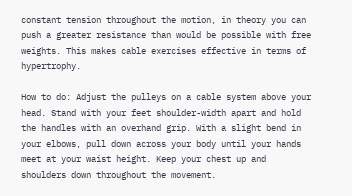constant tension throughout the motion, in theory you can push a greater resistance than would be possible with free weights. This makes cable exercises effective in terms of hypertrophy.

How to do: Adjust the pulleys on a cable system above your head. Stand with your feet shoulder-width apart and hold the handles with an overhand grip. With a slight bend in your elbows, pull down across your body until your hands meet at your waist height. Keep your chest up and shoulders down throughout the movement.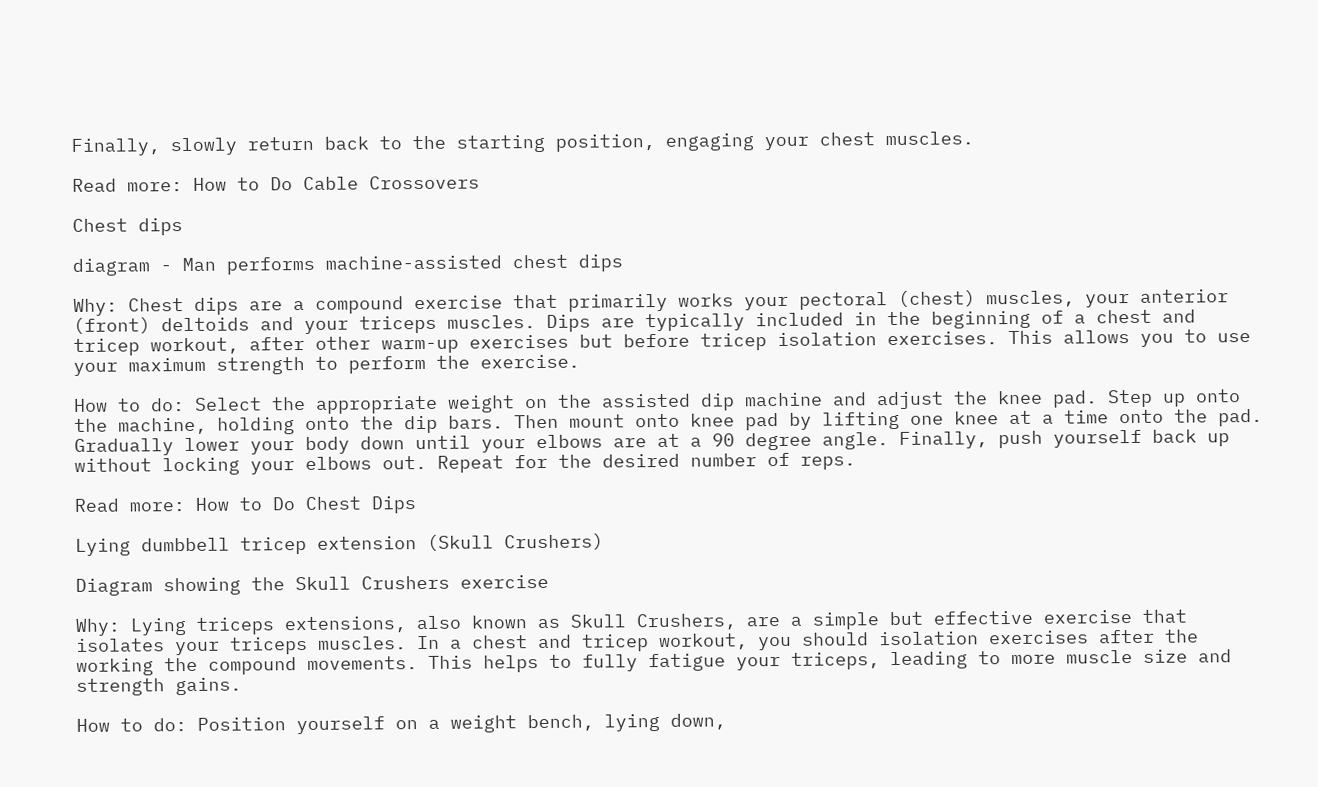Finally, slowly return back to the starting position, engaging your chest muscles.

Read more: How to Do Cable Crossovers

Chest dips

diagram - Man performs machine-assisted chest dips

Why: Chest dips are a compound exercise that primarily works your pectoral (chest) muscles, your anterior (front) deltoids and your triceps muscles. Dips are typically included in the beginning of a chest and tricep workout, after other warm-up exercises but before tricep isolation exercises. This allows you to use your maximum strength to perform the exercise.

How to do: Select the appropriate weight on the assisted dip machine and adjust the knee pad. Step up onto the machine, holding onto the dip bars. Then mount onto knee pad by lifting one knee at a time onto the pad. Gradually lower your body down until your elbows are at a 90 degree angle. Finally, push yourself back up without locking your elbows out. Repeat for the desired number of reps.

Read more: How to Do Chest Dips

Lying dumbbell tricep extension (Skull Crushers)

Diagram showing the Skull Crushers exercise

Why: Lying triceps extensions, also known as Skull Crushers, are a simple but effective exercise that isolates your triceps muscles. In a chest and tricep workout, you should isolation exercises after the working the compound movements. This helps to fully fatigue your triceps, leading to more muscle size and strength gains.

How to do: Position yourself on a weight bench, lying down,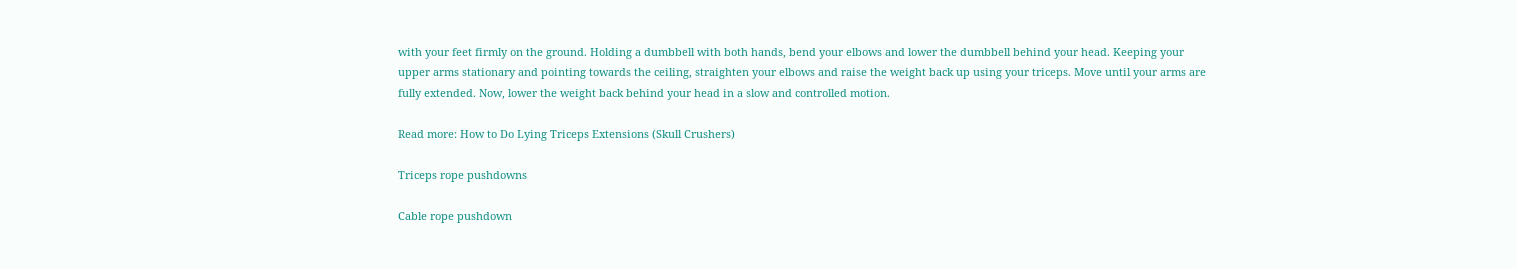with your feet firmly on the ground. Holding a dumbbell with both hands, bend your elbows and lower the dumbbell behind your head. Keeping your upper arms stationary and pointing towards the ceiling, straighten your elbows and raise the weight back up using your triceps. Move until your arms are fully extended. Now, lower the weight back behind your head in a slow and controlled motion.

Read more: How to Do Lying Triceps Extensions (Skull Crushers)

Triceps rope pushdowns

Cable rope pushdown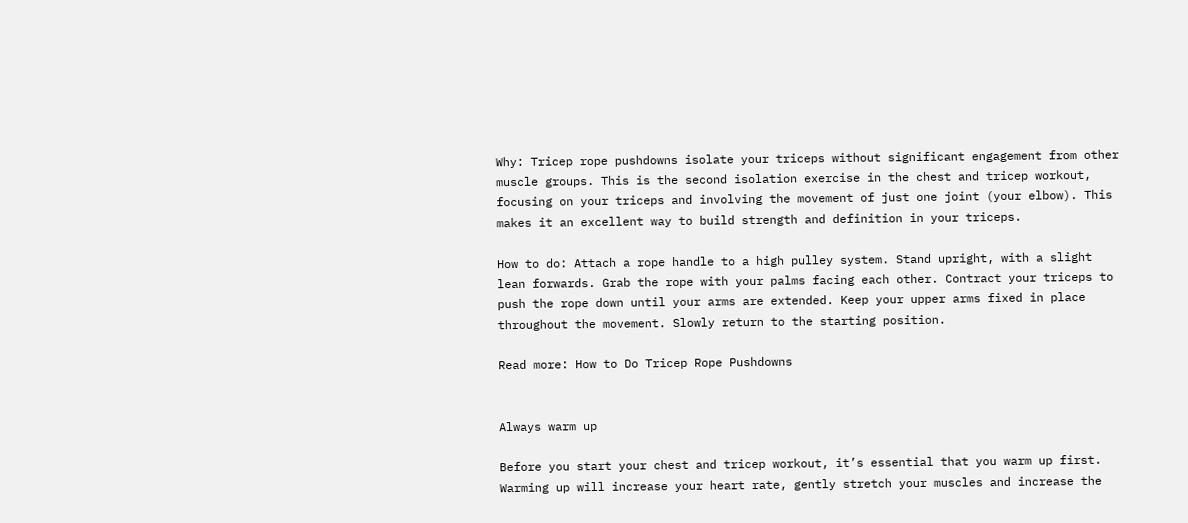Why: Tricep rope pushdowns isolate your triceps without significant engagement from other muscle groups. This is the second isolation exercise in the chest and tricep workout, focusing on your triceps and involving the movement of just one joint (your elbow). This makes it an excellent way to build strength and definition in your triceps.

How to do: Attach a rope handle to a high pulley system. Stand upright, with a slight lean forwards. Grab the rope with your palms facing each other. Contract your triceps to push the rope down until your arms are extended. Keep your upper arms fixed in place throughout the movement. Slowly return to the starting position.

Read more: How to Do Tricep Rope Pushdowns


Always warm up

Before you start your chest and tricep workout, it’s essential that you warm up first. Warming up will increase your heart rate, gently stretch your muscles and increase the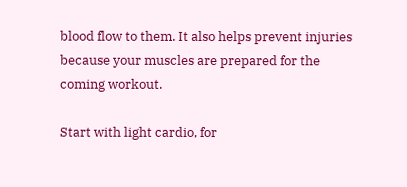blood flow to them. It also helps prevent injuries because your muscles are prepared for the coming workout.

Start with light cardio, for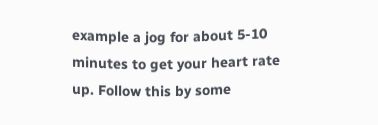example a jog for about 5-10 minutes to get your heart rate up. Follow this by some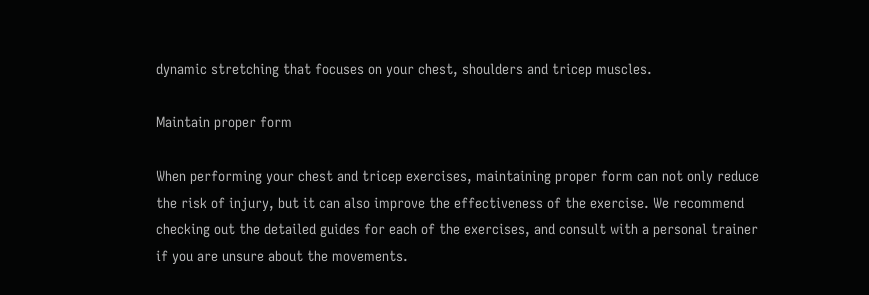dynamic stretching that focuses on your chest, shoulders and tricep muscles.

Maintain proper form

When performing your chest and tricep exercises, maintaining proper form can not only reduce the risk of injury, but it can also improve the effectiveness of the exercise. We recommend checking out the detailed guides for each of the exercises, and consult with a personal trainer if you are unsure about the movements.